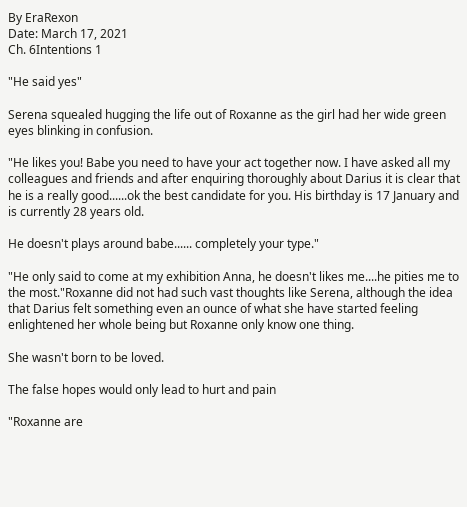By EraRexon
Date: March 17, 2021
Ch. 6Intentions 1

"He said yes"

Serena squealed hugging the life out of Roxanne as the girl had her wide green eyes blinking in confusion.

"He likes you! Babe you need to have your act together now. I have asked all my colleagues and friends and after enquiring thoroughly about Darius it is clear that he is a really good......ok the best candidate for you. His birthday is 17 January and is currently 28 years old.

He doesn't plays around babe...... completely your type."

"He only said to come at my exhibition Anna, he doesn't likes me....he pities me to the most."Roxanne did not had such vast thoughts like Serena, although the idea that Darius felt something even an ounce of what she have started feeling enlightened her whole being but Roxanne only know one thing.

She wasn't born to be loved.

The false hopes would only lead to hurt and pain

"Roxanne are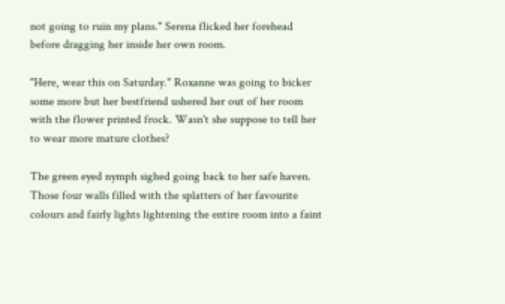not going to ruin my plans." Serena flicked her forehead before dragging her inside her own room.

"Here, wear this on Saturday." Roxanne was going to bicker some more but her bestfriend ushered her out of her room with the flower printed frock. Wasn't she suppose to tell her to wear more mature clothes?

The green eyed nymph sighed going back to her safe haven. Those four walls filled with the splatters of her favourite colours and fairly lights lightening the entire room into a faint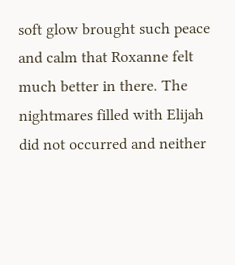soft glow brought such peace and calm that Roxanne felt much better in there. The nightmares filled with Elijah did not occurred and neither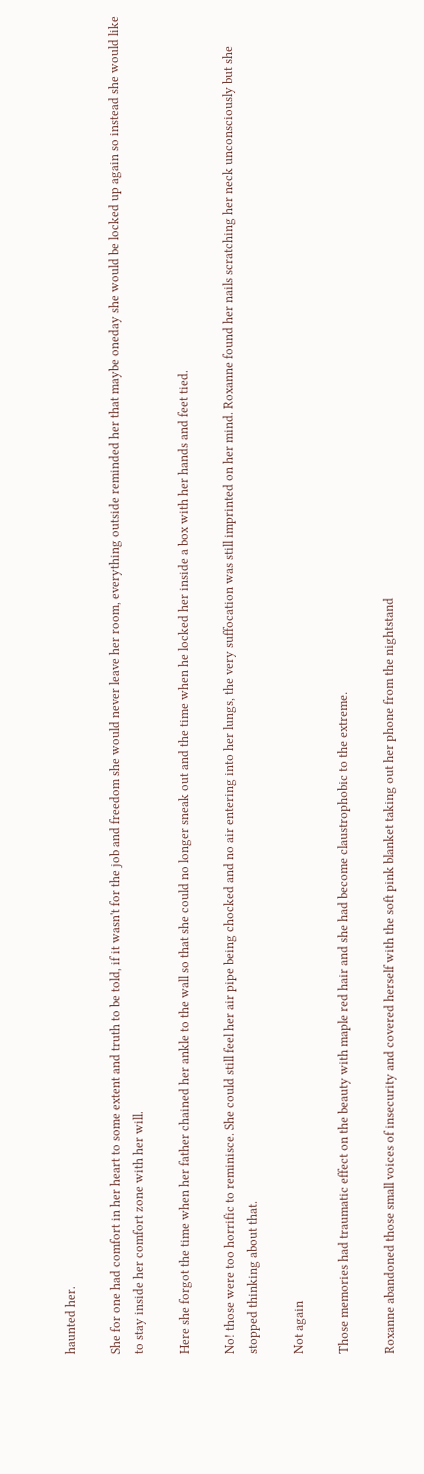haunted her.

She for one had comfort in her heart to some extent and truth to be told, if it wasn't for the job and freedom she would never leave her room, everything outside reminded her that maybe oneday she would be locked up again so instead she would like to stay inside her comfort zone with her will.

Here she forgot the time when her father chained her ankle to the wall so that she could no longer sneak out and the time when he locked her inside a box with her hands and feet tied.

No! those were too horrific to reminisce. She could still feel her air pipe being chocked and no air entering into her lungs, the very suffocation was still imprinted on her mind. Roxanne found her nails scratching her neck unconsciously but she stopped thinking about that.

Not again

Those memories had traumatic effect on the beauty with maple red hair and she had become claustrophobic to the extreme.

Roxanne abandoned those small voices of insecurity and covered herself with the soft pink blanket taking out her phone from the nightstand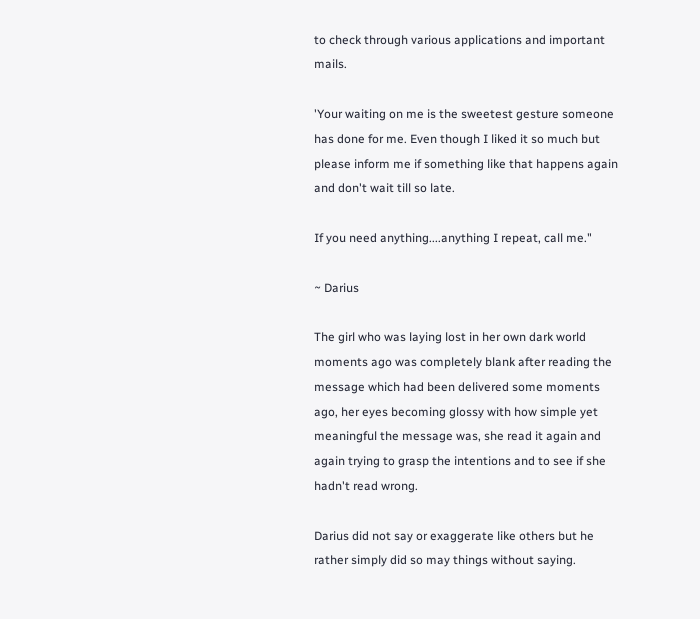to check through various applications and important mails.

'Your waiting on me is the sweetest gesture someone has done for me. Even though I liked it so much but please inform me if something like that happens again and don't wait till so late.

If you need anything....anything I repeat, call me."

~ Darius

The girl who was laying lost in her own dark world moments ago was completely blank after reading the message which had been delivered some moments ago, her eyes becoming glossy with how simple yet meaningful the message was, she read it again and again trying to grasp the intentions and to see if she hadn't read wrong.

Darius did not say or exaggerate like others but he rather simply did so may things without saying.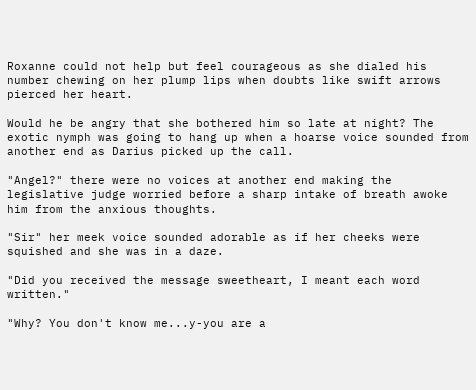Roxanne could not help but feel courageous as she dialed his number chewing on her plump lips when doubts like swift arrows pierced her heart.

Would he be angry that she bothered him so late at night? The exotic nymph was going to hang up when a hoarse voice sounded from another end as Darius picked up the call.

"Angel?" there were no voices at another end making the legislative judge worried before a sharp intake of breath awoke him from the anxious thoughts.

"Sir" her meek voice sounded adorable as if her cheeks were squished and she was in a daze.

"Did you received the message sweetheart, I meant each word written."

"Why? You don't know me...y-you are a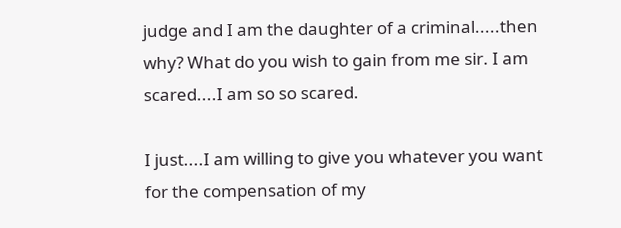judge and I am the daughter of a criminal.....then why? What do you wish to gain from me sir. I am scared....I am so so scared.

I just....I am willing to give you whatever you want for the compensation of my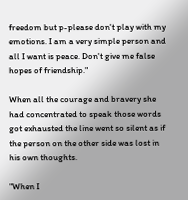freedom but p-please don't play with my emotions. I am a very simple person and all I want is peace. Don't give me false hopes of friendship."

When all the courage and bravery she had concentrated to speak those words got exhausted the line went so silent as if the person on the other side was lost in his own thoughts.

"When I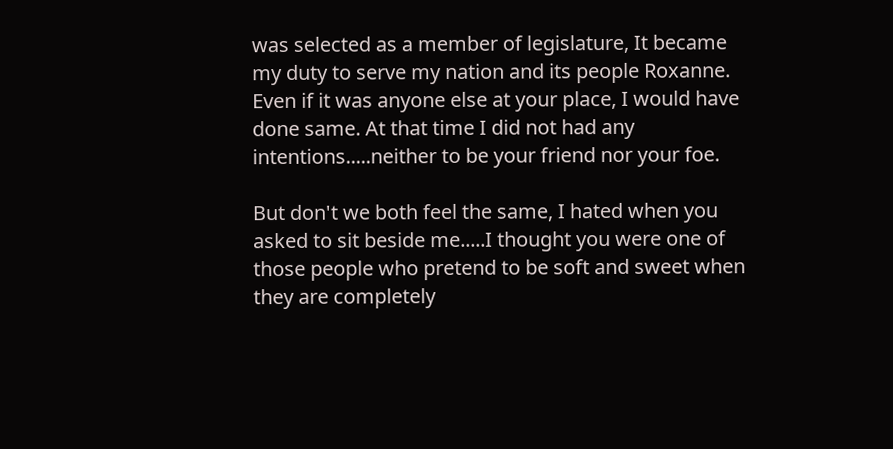was selected as a member of legislature, It became my duty to serve my nation and its people Roxanne. Even if it was anyone else at your place, I would have done same. At that time I did not had any intentions.....neither to be your friend nor your foe.

But don't we both feel the same, I hated when you asked to sit beside me.....I thought you were one of those people who pretend to be soft and sweet when they are completely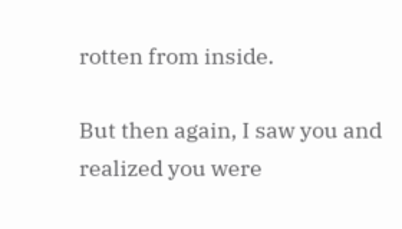rotten from inside.

But then again, I saw you and realized you were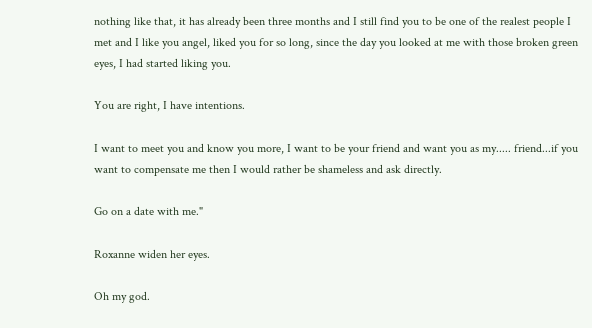nothing like that, it has already been three months and I still find you to be one of the realest people I met and I like you angel, liked you for so long, since the day you looked at me with those broken green eyes, I had started liking you.

You are right, I have intentions.

I want to meet you and know you more, I want to be your friend and want you as my..... friend...if you want to compensate me then I would rather be shameless and ask directly.

Go on a date with me."

Roxanne widen her eyes.

Oh my god.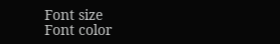Font size
Font color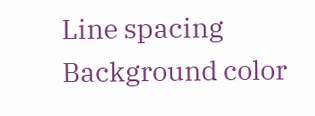Line spacing
Background color